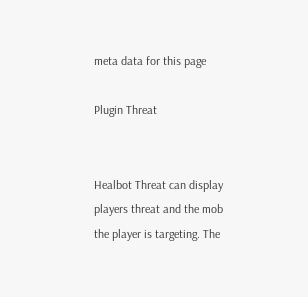meta data for this page

Plugin Threat


Healbot Threat can display players threat and the mob the player is targeting. The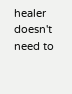healer doesn't need to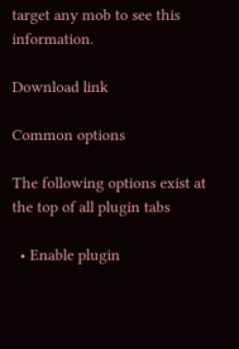target any mob to see this information.

Download link

Common options

The following options exist at the top of all plugin tabs

  • Enable plugin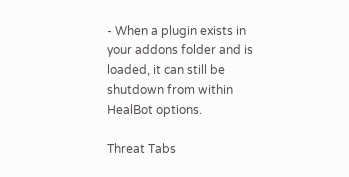- When a plugin exists in your addons folder and is loaded, it can still be shutdown from within HealBot options.

Threat Tabs